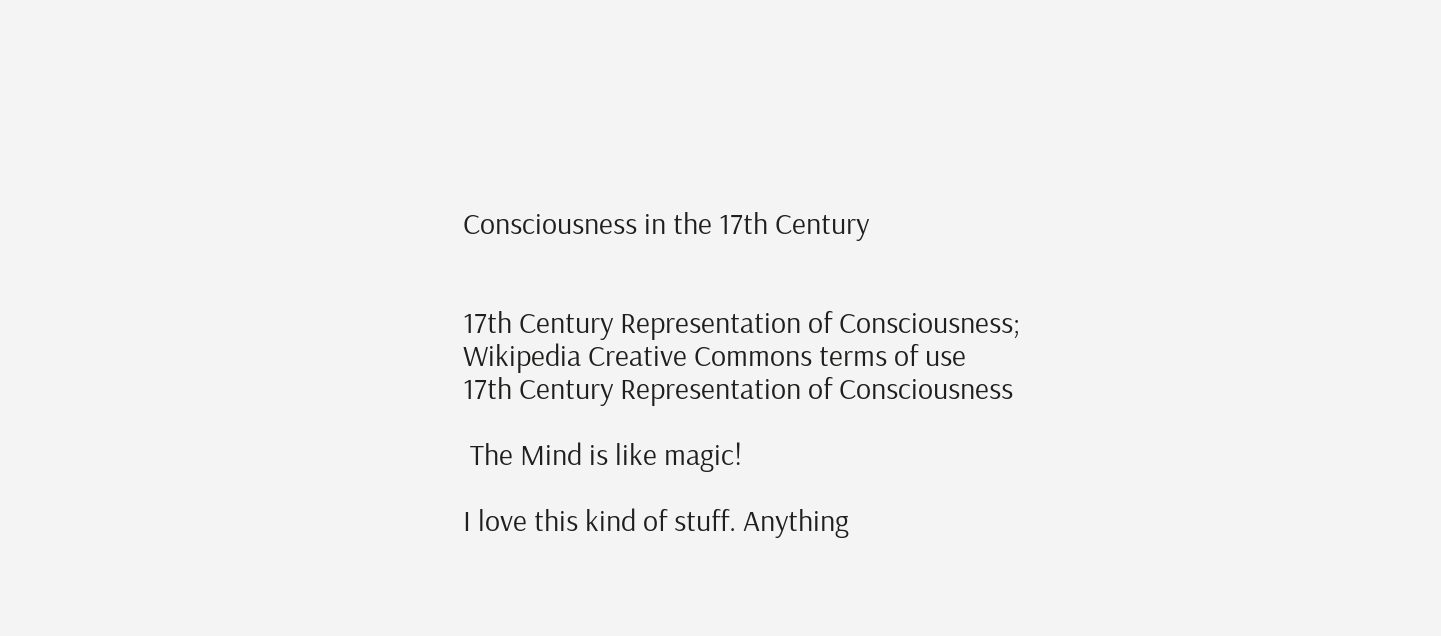Consciousness in the 17th Century


17th Century Representation of Consciousness;  Wikipedia Creative Commons terms of use
17th Century Representation of Consciousness

 The Mind is like magic!

I love this kind of stuff. Anything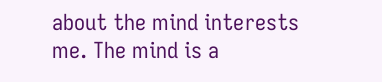about the mind interests me. The mind is a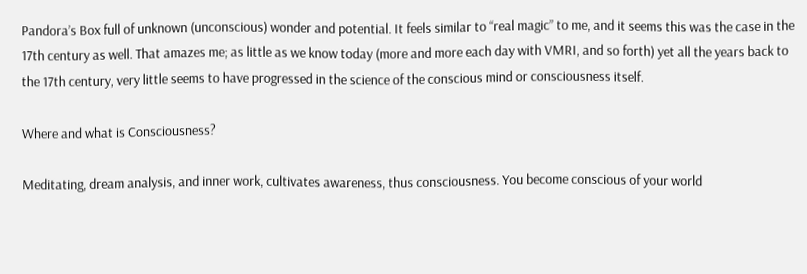Pandora’s Box full of unknown (unconscious) wonder and potential. It feels similar to “real magic” to me, and it seems this was the case in the 17th century as well. That amazes me; as little as we know today (more and more each day with VMRI, and so forth) yet all the years back to the 17th century, very little seems to have progressed in the science of the conscious mind or consciousness itself.

Where and what is Consciousness?

Meditating, dream analysis, and inner work, cultivates awareness, thus consciousness. You become conscious of your world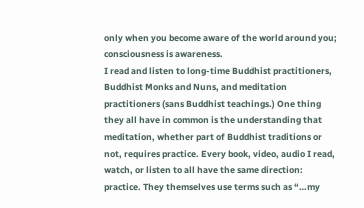only when you become aware of the world around you; consciousness is awareness.
I read and listen to long-time Buddhist practitioners, Buddhist Monks and Nuns, and meditation practitioners (sans Buddhist teachings.) One thing they all have in common is the understanding that meditation, whether part of Buddhist traditions or not, requires practice. Every book, video, audio I read, watch, or listen to all have the same direction: practice. They themselves use terms such as “…my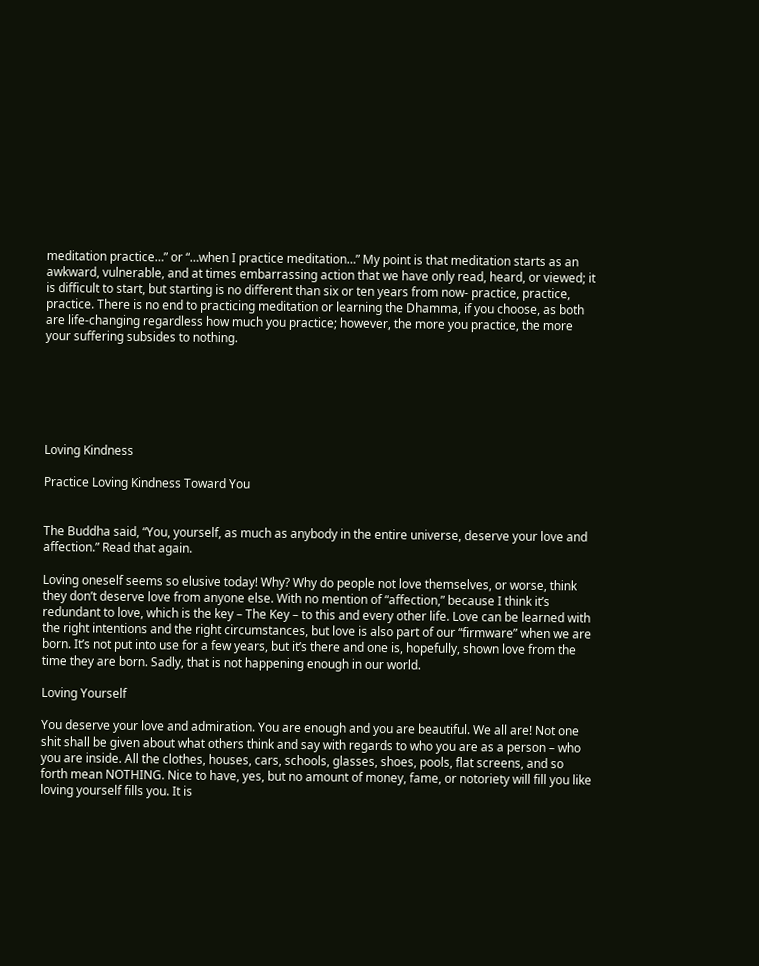meditation practice…” or “…when I practice meditation…” My point is that meditation starts as an awkward, vulnerable, and at times embarrassing action that we have only read, heard, or viewed; it is difficult to start, but starting is no different than six or ten years from now- practice, practice, practice. There is no end to practicing meditation or learning the Dhamma, if you choose, as both are life-changing regardless how much you practice; however, the more you practice, the more your suffering subsides to nothing.






Loving Kindness

Practice Loving Kindness Toward You


The Buddha said, “You, yourself, as much as anybody in the entire universe, deserve your love and affection.” Read that again.

Loving oneself seems so elusive today! Why? Why do people not love themselves, or worse, think they don’t deserve love from anyone else. With no mention of “affection,” because I think it’s redundant to love, which is the key – The Key – to this and every other life. Love can be learned with the right intentions and the right circumstances, but love is also part of our “firmware” when we are born. It’s not put into use for a few years, but it’s there and one is, hopefully, shown love from the time they are born. Sadly, that is not happening enough in our world.

Loving Yourself

You deserve your love and admiration. You are enough and you are beautiful. We all are! Not one shit shall be given about what others think and say with regards to who you are as a person – who you are inside. All the clothes, houses, cars, schools, glasses, shoes, pools, flat screens, and so forth mean NOTHING. Nice to have, yes, but no amount of money, fame, or notoriety will fill you like loving yourself fills you. It is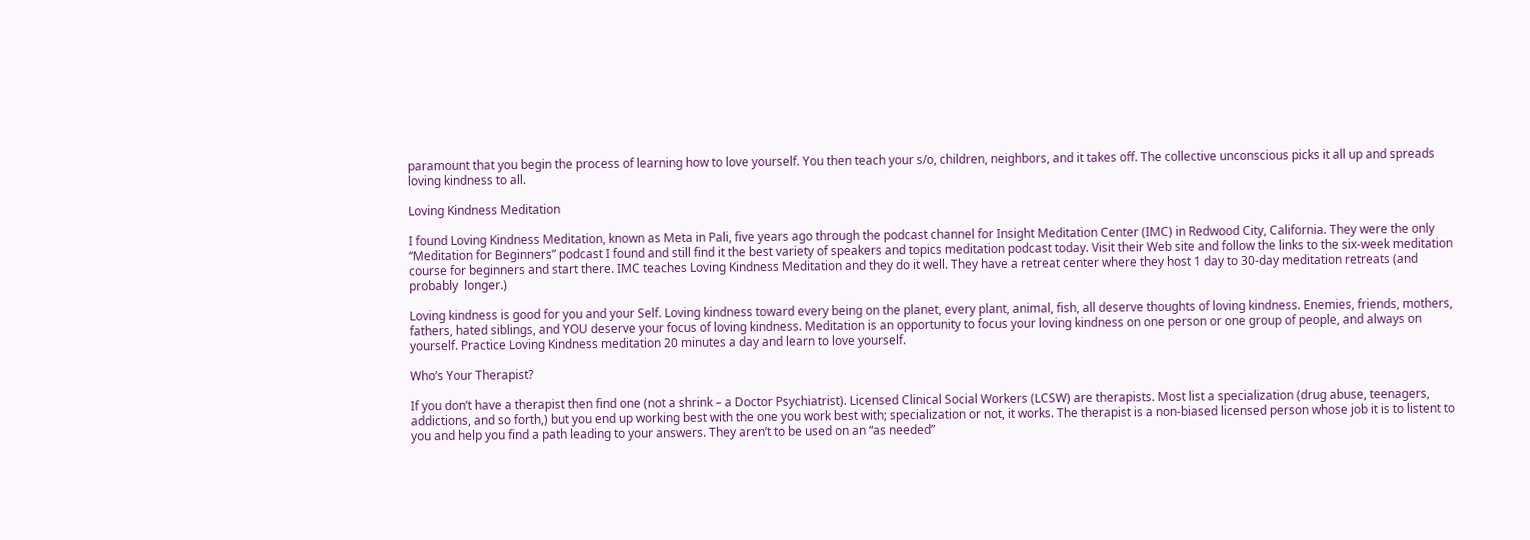paramount that you begin the process of learning how to love yourself. You then teach your s/o, children, neighbors, and it takes off. The collective unconscious picks it all up and spreads loving kindness to all.

Loving Kindness Meditation

I found Loving Kindness Meditation, known as Meta in Pali, five years ago through the podcast channel for Insight Meditation Center (IMC) in Redwood City, California. They were the only “Meditation for Beginners” podcast I found and still find it the best variety of speakers and topics meditation podcast today. Visit their Web site and follow the links to the six-week meditation course for beginners and start there. IMC teaches Loving Kindness Meditation and they do it well. They have a retreat center where they host 1 day to 30-day meditation retreats (and probably  longer.)

Loving kindness is good for you and your Self. Loving kindness toward every being on the planet, every plant, animal, fish, all deserve thoughts of loving kindness. Enemies, friends, mothers, fathers, hated siblings, and YOU deserve your focus of loving kindness. Meditation is an opportunity to focus your loving kindness on one person or one group of people, and always on yourself. Practice Loving Kindness meditation 20 minutes a day and learn to love yourself.

Who’s Your Therapist?

If you don’t have a therapist then find one (not a shrink – a Doctor Psychiatrist). Licensed Clinical Social Workers (LCSW) are therapists. Most list a specialization (drug abuse, teenagers, addictions, and so forth,) but you end up working best with the one you work best with; specialization or not, it works. The therapist is a non-biased licensed person whose job it is to listent to you and help you find a path leading to your answers. They aren’t to be used on an “as needed”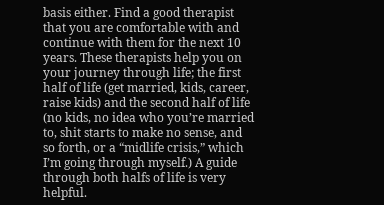basis either. Find a good therapist that you are comfortable with and continue with them for the next 10 years. These therapists help you on your journey through life; the first half of life (get married, kids, career, raise kids) and the second half of life (no kids, no idea who you’re married to, shit starts to make no sense, and so forth, or a “midlife crisis,” which I’m going through myself.) A guide through both halfs of life is very helpful.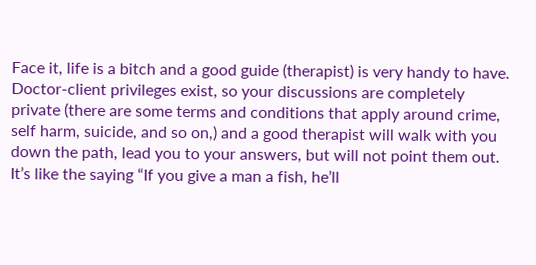Face it, life is a bitch and a good guide (therapist) is very handy to have. Doctor-client privileges exist, so your discussions are completely private (there are some terms and conditions that apply around crime, self harm, suicide, and so on,) and a good therapist will walk with you down the path, lead you to your answers, but will not point them out. It’s like the saying “If you give a man a fish, he’ll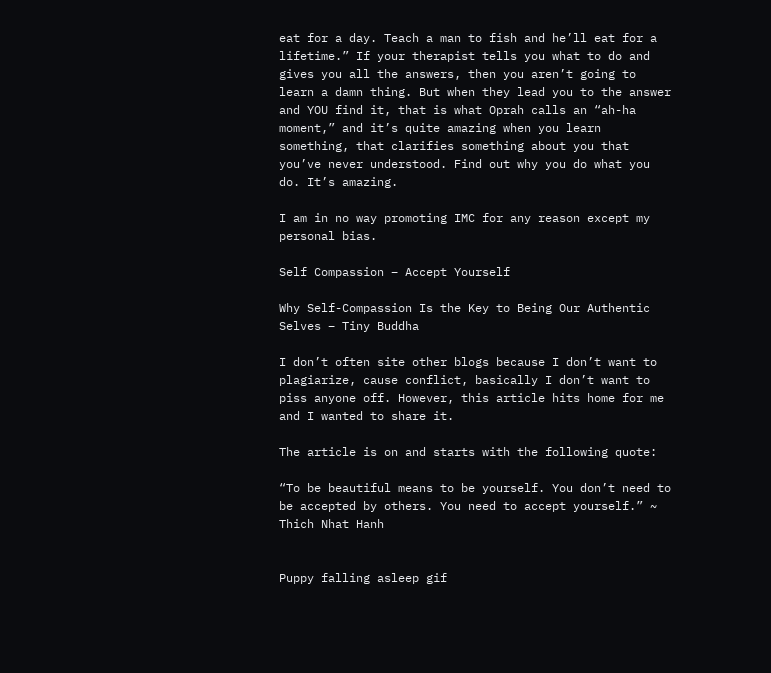eat for a day. Teach a man to fish and he’ll eat for a lifetime.” If your therapist tells you what to do and gives you all the answers, then you aren’t going to learn a damn thing. But when they lead you to the answer and YOU find it, that is what Oprah calls an “ah-ha moment,” and it’s quite amazing when you learn something, that clarifies something about you that you’ve never understood. Find out why you do what you do. It’s amazing.

I am in no way promoting IMC for any reason except my personal bias.

Self Compassion – Accept Yourself

Why Self-Compassion Is the Key to Being Our Authentic Selves – Tiny Buddha

I don’t often site other blogs because I don’t want to plagiarize, cause conflict, basically I don’t want to piss anyone off. However, this article hits home for me and I wanted to share it.

The article is on and starts with the following quote:

“To be beautiful means to be yourself. You don’t need to be accepted by others. You need to accept yourself.” ~ Thich Nhat Hanh


Puppy falling asleep gif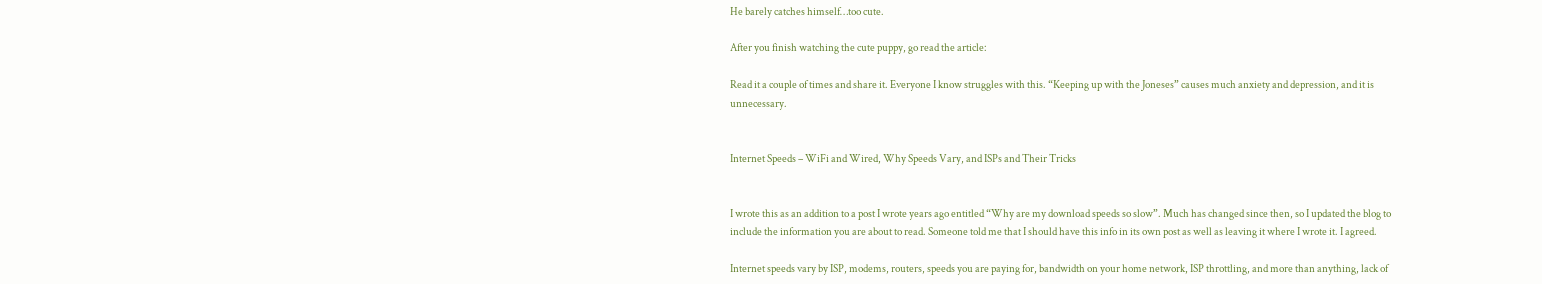He barely catches himself…too cute.

After you finish watching the cute puppy, go read the article:

Read it a couple of times and share it. Everyone I know struggles with this. “Keeping up with the Joneses” causes much anxiety and depression, and it is unnecessary.


Internet Speeds – WiFi and Wired, Why Speeds Vary, and ISPs and Their Tricks


I wrote this as an addition to a post I wrote years ago entitled “Why are my download speeds so slow”. Much has changed since then, so I updated the blog to include the information you are about to read. Someone told me that I should have this info in its own post as well as leaving it where I wrote it. I agreed.

Internet speeds vary by ISP, modems, routers, speeds you are paying for, bandwidth on your home network, ISP throttling, and more than anything, lack of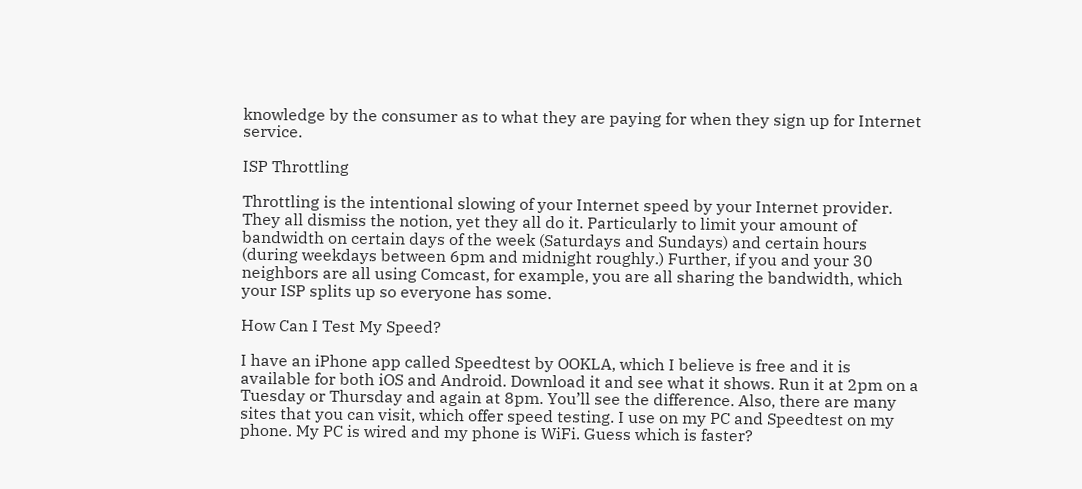knowledge by the consumer as to what they are paying for when they sign up for Internet service.

ISP Throttling

Throttling is the intentional slowing of your Internet speed by your Internet provider. They all dismiss the notion, yet they all do it. Particularly to limit your amount of bandwidth on certain days of the week (Saturdays and Sundays) and certain hours (during weekdays between 6pm and midnight roughly.) Further, if you and your 30 neighbors are all using Comcast, for example, you are all sharing the bandwidth, which your ISP splits up so everyone has some.

How Can I Test My Speed?

I have an iPhone app called Speedtest by OOKLA, which I believe is free and it is available for both iOS and Android. Download it and see what it shows. Run it at 2pm on a Tuesday or Thursday and again at 8pm. You’ll see the difference. Also, there are many sites that you can visit, which offer speed testing. I use on my PC and Speedtest on my phone. My PC is wired and my phone is WiFi. Guess which is faster?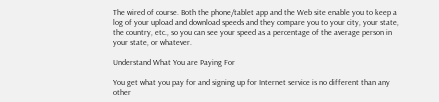The wired of course. Both the phone/tablet app and the Web site enable you to keep a log of your upload and download speeds and they compare you to your city, your state, the country, etc., so you can see your speed as a percentage of the average person in your state, or whatever.

Understand What You are Paying For

You get what you pay for and signing up for Internet service is no different than any other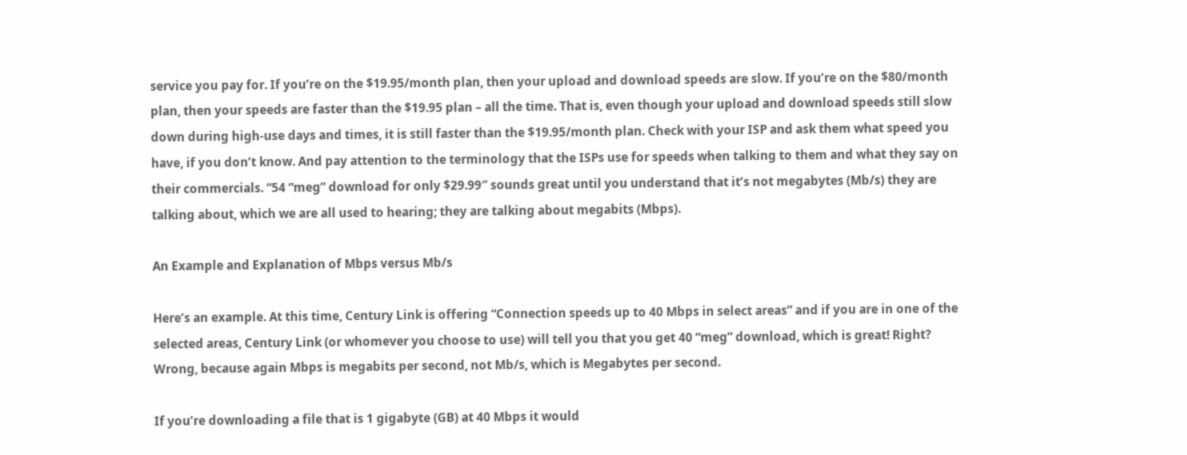service you pay for. If you’re on the $19.95/month plan, then your upload and download speeds are slow. If you’re on the $80/month plan, then your speeds are faster than the $19.95 plan – all the time. That is, even though your upload and download speeds still slow down during high-use days and times, it is still faster than the $19.95/month plan. Check with your ISP and ask them what speed you have, if you don’t know. And pay attention to the terminology that the ISPs use for speeds when talking to them and what they say on their commercials. “54 “meg” download for only $29.99″ sounds great until you understand that it’s not megabytes (Mb/s) they are talking about, which we are all used to hearing; they are talking about megabits (Mbps).

An Example and Explanation of Mbps versus Mb/s

Here’s an example. At this time, Century Link is offering “Connection speeds up to 40 Mbps in select areas” and if you are in one of the selected areas, Century Link (or whomever you choose to use) will tell you that you get 40 “meg” download, which is great! Right? Wrong, because again Mbps is megabits per second, not Mb/s, which is Megabytes per second.

If you’re downloading a file that is 1 gigabyte (GB) at 40 Mbps it would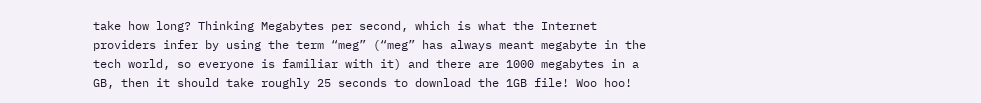take how long? Thinking Megabytes per second, which is what the Internet providers infer by using the term “meg” (“meg” has always meant megabyte in the tech world, so everyone is familiar with it) and there are 1000 megabytes in a GB, then it should take roughly 25 seconds to download the 1GB file! Woo hoo!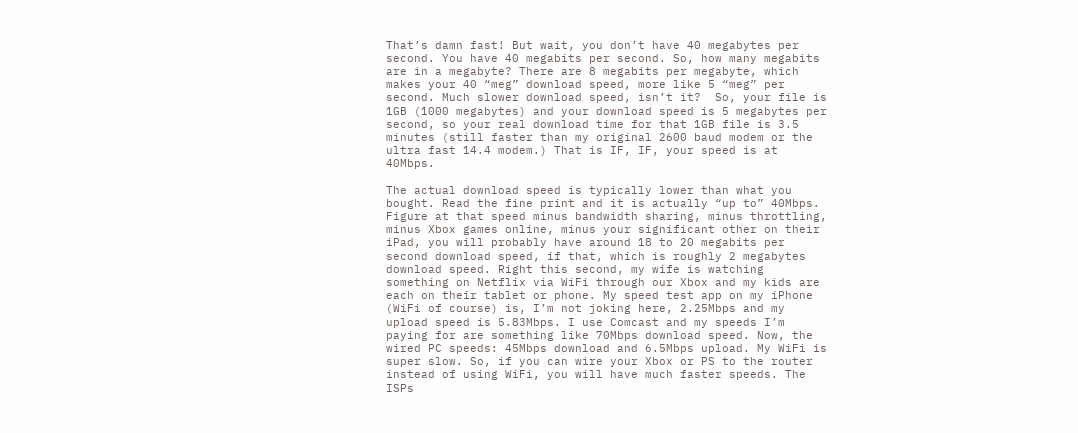That’s damn fast! But wait, you don’t have 40 megabytes per second. You have 40 megabits per second. So, how many megabits are in a megabyte? There are 8 megabits per megabyte, which makes your 40 “meg” download speed, more like 5 “meg” per second. Much slower download speed, isn’t it?  So, your file is 1GB (1000 megabytes) and your download speed is 5 megabytes per second, so your real download time for that 1GB file is 3.5 minutes (still faster than my original 2600 baud modem or the ultra fast 14.4 modem.) That is IF, IF, your speed is at 40Mbps.

The actual download speed is typically lower than what you bought. Read the fine print and it is actually “up to” 40Mbps. Figure at that speed minus bandwidth sharing, minus throttling, minus Xbox games online, minus your significant other on their iPad, you will probably have around 18 to 20 megabits per second download speed, if that, which is roughly 2 megabytes download speed. Right this second, my wife is watching something on Netflix via WiFi through our Xbox and my kids are each on their tablet or phone. My speed test app on my iPhone (WiFi of course) is, I’m not joking here, 2.25Mbps and my upload speed is 5.83Mbps. I use Comcast and my speeds I’m paying for are something like 70Mbps download speed. Now, the wired PC speeds: 45Mbps download and 6.5Mbps upload. My WiFi is super slow. So, if you can wire your Xbox or PS to the router instead of using WiFi, you will have much faster speeds. The ISPs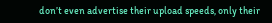don’t even advertise their upload speeds, only their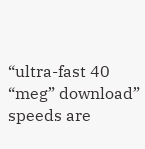“ultra-fast 40 “meg” download” speeds are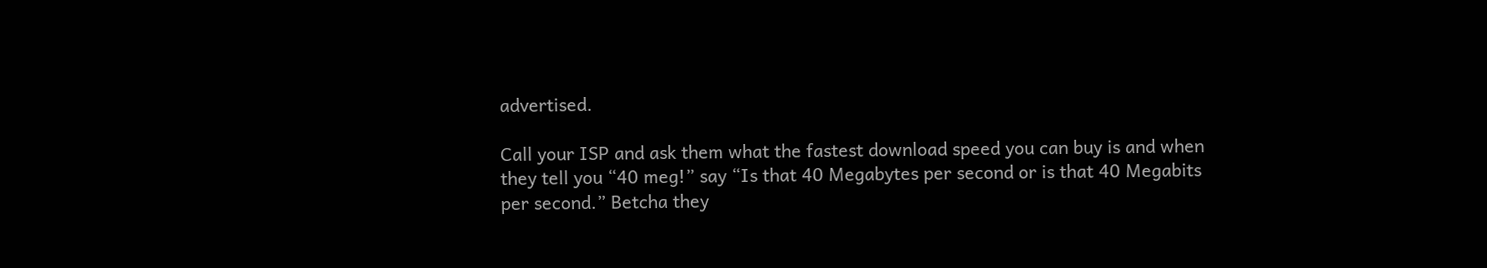advertised.

Call your ISP and ask them what the fastest download speed you can buy is and when they tell you “40 meg!” say “Is that 40 Megabytes per second or is that 40 Megabits per second.” Betcha they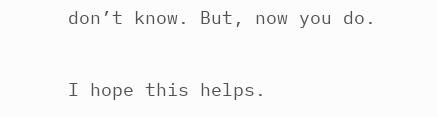don’t know. But, now you do.

I hope this helps.